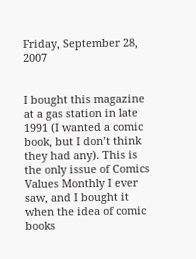Friday, September 28, 2007


I bought this magazine at a gas station in late 1991 (I wanted a comic book, but I don’t think they had any). This is the only issue of Comics Values Monthly I ever saw, and I bought it when the idea of comic books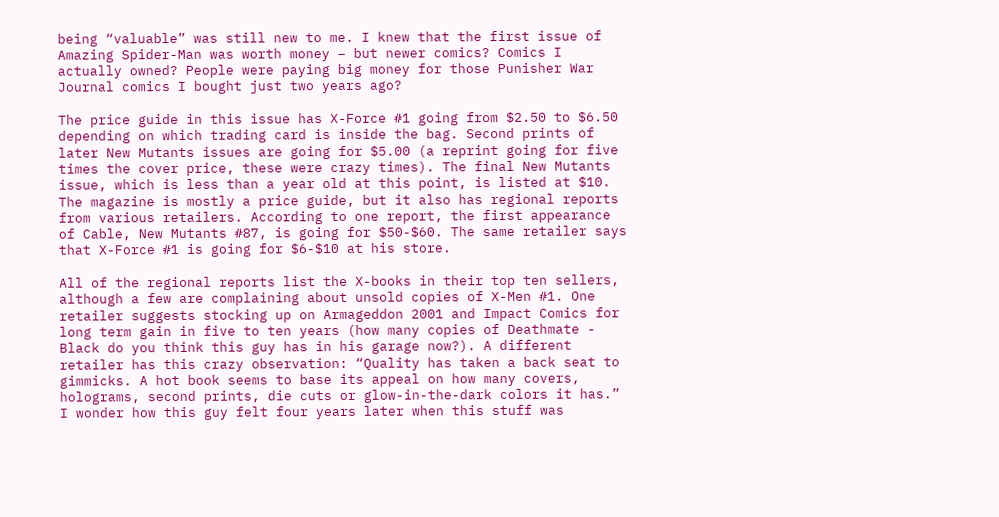being “valuable” was still new to me. I knew that the first issue of Amazing Spider-Man was worth money – but newer comics? Comics I actually owned? People were paying big money for those Punisher War Journal comics I bought just two years ago?

The price guide in this issue has X-Force #1 going from $2.50 to $6.50 depending on which trading card is inside the bag. Second prints of later New Mutants issues are going for $5.00 (a reprint going for five times the cover price, these were crazy times). The final New Mutants issue, which is less than a year old at this point, is listed at $10. The magazine is mostly a price guide, but it also has regional reports from various retailers. According to one report, the first appearance of Cable, New Mutants #87, is going for $50-$60. The same retailer says that X-Force #1 is going for $6-$10 at his store.

All of the regional reports list the X-books in their top ten sellers, although a few are complaining about unsold copies of X-Men #1. One retailer suggests stocking up on Armageddon 2001 and Impact Comics for long term gain in five to ten years (how many copies of Deathmate - Black do you think this guy has in his garage now?). A different retailer has this crazy observation: “Quality has taken a back seat to gimmicks. A hot book seems to base its appeal on how many covers, holograms, second prints, die cuts or glow-in-the-dark colors it has.” I wonder how this guy felt four years later when this stuff was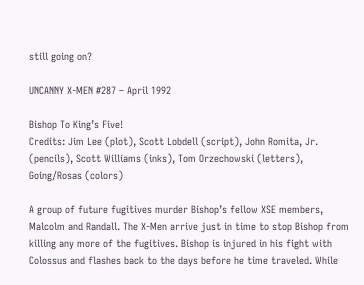still going on?

UNCANNY X-MEN #287 – April 1992

Bishop To King’s Five!
Credits: Jim Lee (plot), Scott Lobdell (script), John Romita, Jr. (pencils), Scott Williams (inks), Tom Orzechowski (letters), Going/Rosas (colors)

A group of future fugitives murder Bishop’s fellow XSE members, Malcolm and Randall. The X-Men arrive just in time to stop Bishop from killing any more of the fugitives. Bishop is injured in his fight with Colossus and flashes back to the days before he time traveled. While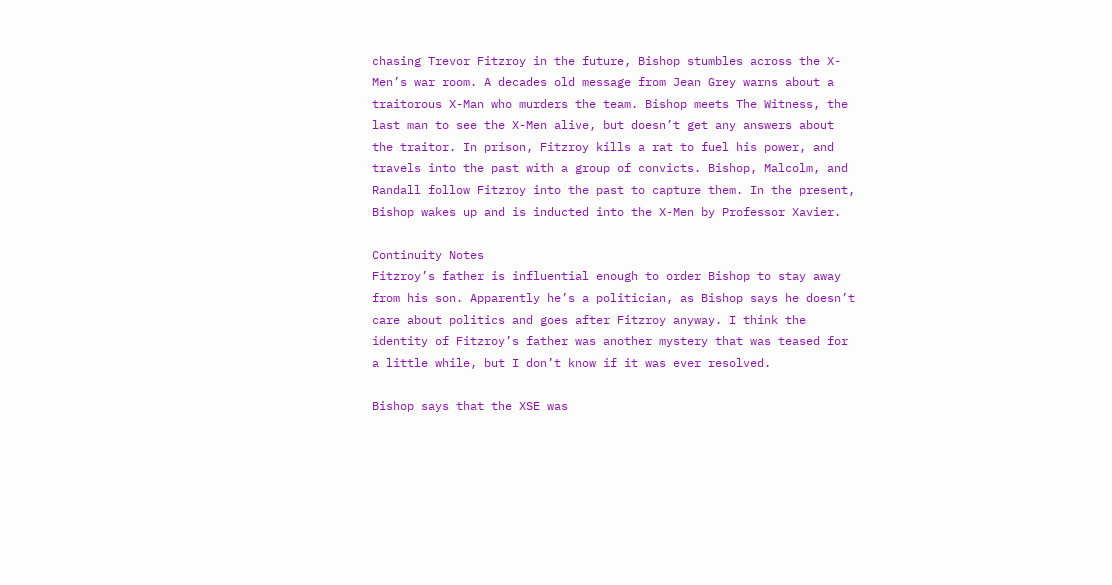chasing Trevor Fitzroy in the future, Bishop stumbles across the X-Men’s war room. A decades old message from Jean Grey warns about a traitorous X-Man who murders the team. Bishop meets The Witness, the last man to see the X-Men alive, but doesn’t get any answers about the traitor. In prison, Fitzroy kills a rat to fuel his power, and travels into the past with a group of convicts. Bishop, Malcolm, and Randall follow Fitzroy into the past to capture them. In the present, Bishop wakes up and is inducted into the X-Men by Professor Xavier.

Continuity Notes
Fitzroy’s father is influential enough to order Bishop to stay away from his son. Apparently he’s a politician, as Bishop says he doesn’t care about politics and goes after Fitzroy anyway. I think the identity of Fitzroy’s father was another mystery that was teased for a little while, but I don’t know if it was ever resolved.

Bishop says that the XSE was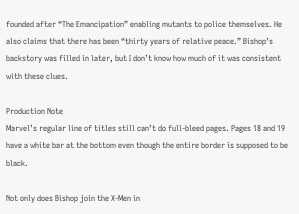founded after “The Emancipation” enabling mutants to police themselves. He also claims that there has been “thirty years of relative peace.” Bishop’s backstory was filled in later, but I don’t know how much of it was consistent with these clues.

Production Note
Marvel’s regular line of titles still can’t do full-bleed pages. Pages 18 and 19 have a white bar at the bottom even though the entire border is supposed to be black.

Not only does Bishop join the X-Men in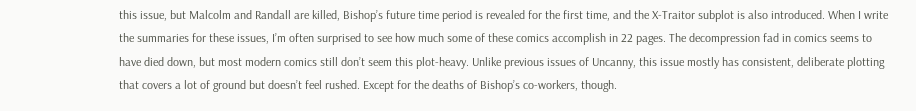this issue, but Malcolm and Randall are killed, Bishop’s future time period is revealed for the first time, and the X-Traitor subplot is also introduced. When I write the summaries for these issues, I’m often surprised to see how much some of these comics accomplish in 22 pages. The decompression fad in comics seems to have died down, but most modern comics still don’t seem this plot-heavy. Unlike previous issues of Uncanny, this issue mostly has consistent, deliberate plotting that covers a lot of ground but doesn’t feel rushed. Except for the deaths of Bishop’s co-workers, though.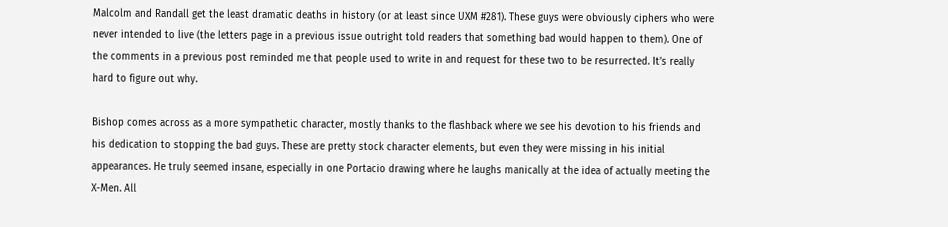Malcolm and Randall get the least dramatic deaths in history (or at least since UXM #281). These guys were obviously ciphers who were never intended to live (the letters page in a previous issue outright told readers that something bad would happen to them). One of the comments in a previous post reminded me that people used to write in and request for these two to be resurrected. It’s really hard to figure out why.

Bishop comes across as a more sympathetic character, mostly thanks to the flashback where we see his devotion to his friends and his dedication to stopping the bad guys. These are pretty stock character elements, but even they were missing in his initial appearances. He truly seemed insane, especially in one Portacio drawing where he laughs manically at the idea of actually meeting the X-Men. All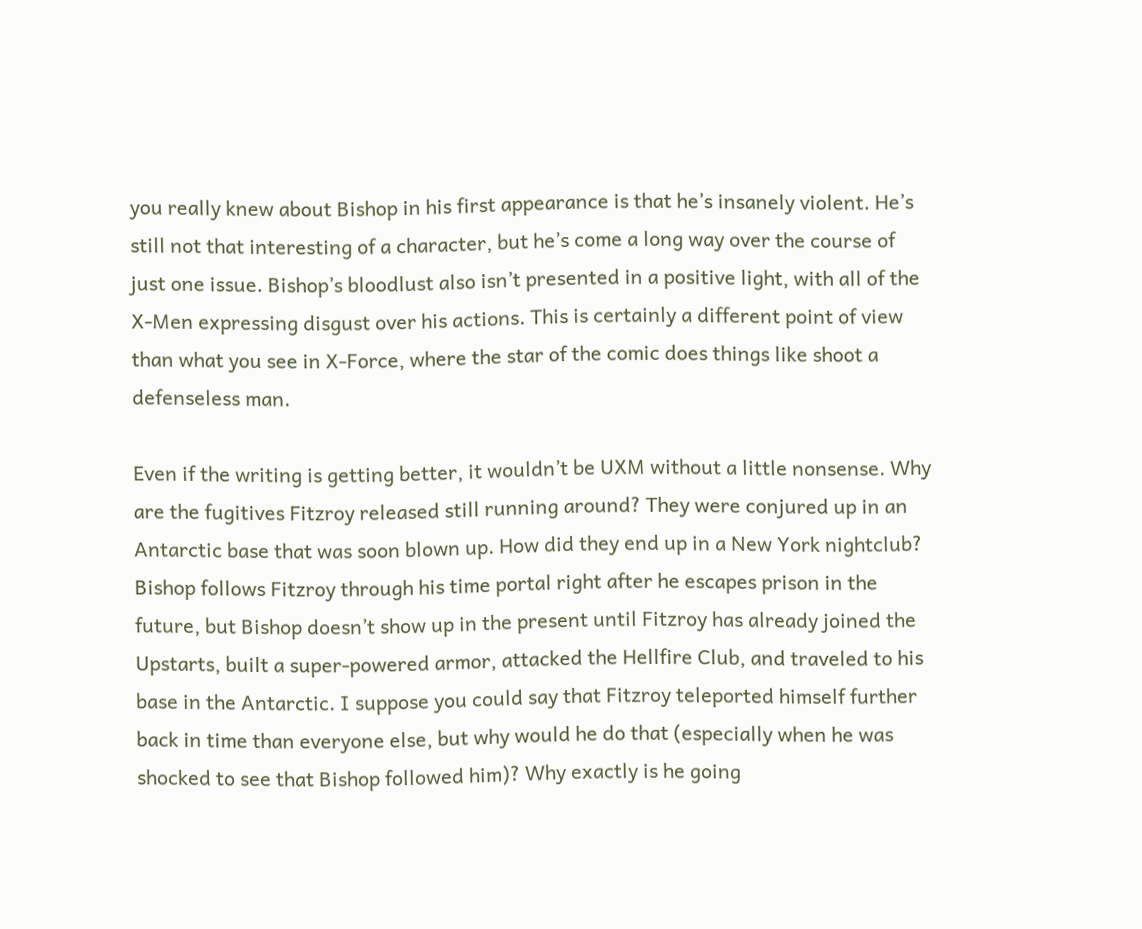you really knew about Bishop in his first appearance is that he’s insanely violent. He’s still not that interesting of a character, but he’s come a long way over the course of just one issue. Bishop’s bloodlust also isn’t presented in a positive light, with all of the X-Men expressing disgust over his actions. This is certainly a different point of view than what you see in X-Force, where the star of the comic does things like shoot a defenseless man.

Even if the writing is getting better, it wouldn’t be UXM without a little nonsense. Why are the fugitives Fitzroy released still running around? They were conjured up in an Antarctic base that was soon blown up. How did they end up in a New York nightclub? Bishop follows Fitzroy through his time portal right after he escapes prison in the future, but Bishop doesn’t show up in the present until Fitzroy has already joined the Upstarts, built a super-powered armor, attacked the Hellfire Club, and traveled to his base in the Antarctic. I suppose you could say that Fitzroy teleported himself further back in time than everyone else, but why would he do that (especially when he was shocked to see that Bishop followed him)? Why exactly is he going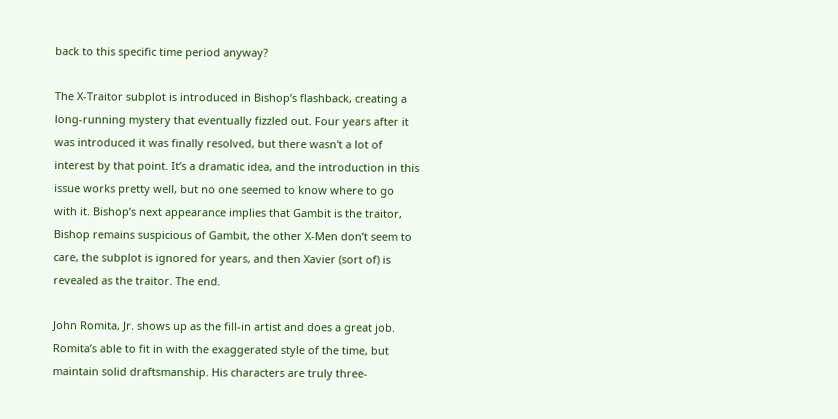back to this specific time period anyway?

The X-Traitor subplot is introduced in Bishop’s flashback, creating a long-running mystery that eventually fizzled out. Four years after it was introduced it was finally resolved, but there wasn't a lot of interest by that point. It’s a dramatic idea, and the introduction in this issue works pretty well, but no one seemed to know where to go with it. Bishop’s next appearance implies that Gambit is the traitor, Bishop remains suspicious of Gambit, the other X-Men don’t seem to care, the subplot is ignored for years, and then Xavier (sort of) is revealed as the traitor. The end.

John Romita, Jr. shows up as the fill-in artist and does a great job. Romita’s able to fit in with the exaggerated style of the time, but maintain solid draftsmanship. His characters are truly three-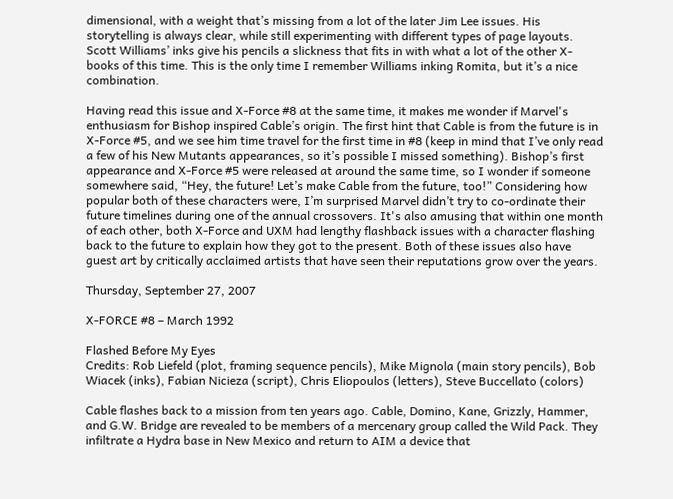dimensional, with a weight that’s missing from a lot of the later Jim Lee issues. His storytelling is always clear, while still experimenting with different types of page layouts. Scott Williams’ inks give his pencils a slickness that fits in with what a lot of the other X-books of this time. This is the only time I remember Williams inking Romita, but it’s a nice combination.

Having read this issue and X-Force #8 at the same time, it makes me wonder if Marvel's enthusiasm for Bishop inspired Cable’s origin. The first hint that Cable is from the future is in X-Force #5, and we see him time travel for the first time in #8 (keep in mind that I’ve only read a few of his New Mutants appearances, so it’s possible I missed something). Bishop’s first appearance and X-Force #5 were released at around the same time, so I wonder if someone somewhere said, “Hey, the future! Let’s make Cable from the future, too!” Considering how popular both of these characters were, I’m surprised Marvel didn’t try to co-ordinate their future timelines during one of the annual crossovers. It's also amusing that within one month of each other, both X-Force and UXM had lengthy flashback issues with a character flashing back to the future to explain how they got to the present. Both of these issues also have guest art by critically acclaimed artists that have seen their reputations grow over the years.

Thursday, September 27, 2007

X-FORCE #8 – March 1992

Flashed Before My Eyes
Credits: Rob Liefeld (plot, framing sequence pencils), Mike Mignola (main story pencils), Bob Wiacek (inks), Fabian Nicieza (script), Chris Eliopoulos (letters), Steve Buccellato (colors)

Cable flashes back to a mission from ten years ago. Cable, Domino, Kane, Grizzly, Hammer, and G.W. Bridge are revealed to be members of a mercenary group called the Wild Pack. They infiltrate a Hydra base in New Mexico and return to AIM a device that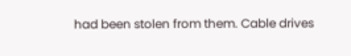had been stolen from them. Cable drives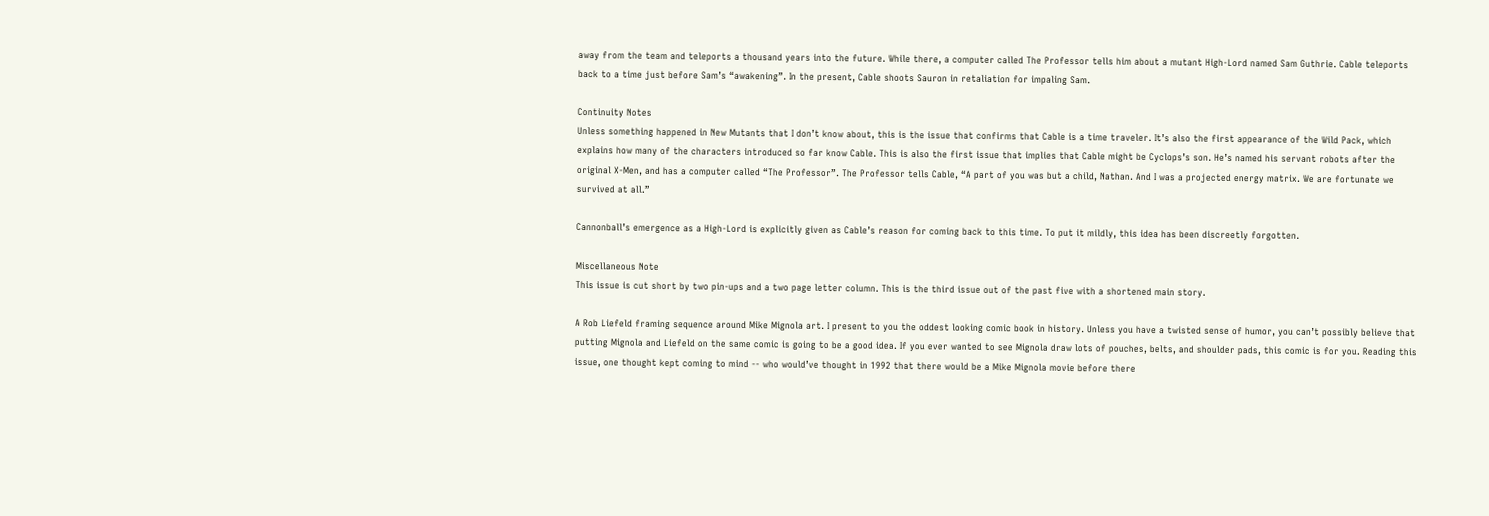away from the team and teleports a thousand years into the future. While there, a computer called The Professor tells him about a mutant High-Lord named Sam Guthrie. Cable teleports back to a time just before Sam’s “awakening”. In the present, Cable shoots Sauron in retaliation for impaling Sam.

Continuity Notes
Unless something happened in New Mutants that I don’t know about, this is the issue that confirms that Cable is a time traveler. It’s also the first appearance of the Wild Pack, which explains how many of the characters introduced so far know Cable. This is also the first issue that implies that Cable might be Cyclops’s son. He’s named his servant robots after the original X-Men, and has a computer called “The Professor”. The Professor tells Cable, “A part of you was but a child, Nathan. And I was a projected energy matrix. We are fortunate we survived at all.”

Cannonball’s emergence as a High-Lord is explicitly given as Cable’s reason for coming back to this time. To put it mildly, this idea has been discreetly forgotten.

Miscellaneous Note
This issue is cut short by two pin-ups and a two page letter column. This is the third issue out of the past five with a shortened main story.

A Rob Liefeld framing sequence around Mike Mignola art. I present to you the oddest looking comic book in history. Unless you have a twisted sense of humor, you can’t possibly believe that putting Mignola and Liefeld on the same comic is going to be a good idea. If you ever wanted to see Mignola draw lots of pouches, belts, and shoulder pads, this comic is for you. Reading this issue, one thought kept coming to mind -- who would’ve thought in 1992 that there would be a Mike Mignola movie before there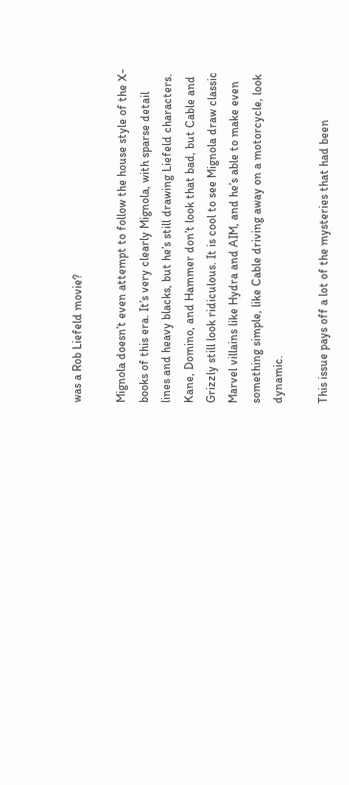was a Rob Liefeld movie?

Mignola doesn’t even attempt to follow the house style of the X-books of this era. It’s very clearly Mignola, with sparse detail lines and heavy blacks, but he’s still drawing Liefeld characters. Kane, Domino, and Hammer don’t look that bad, but Cable and Grizzly still look ridiculous. It is cool to see Mignola draw classic Marvel villains like Hydra and AIM, and he’s able to make even something simple, like Cable driving away on a motorcycle, look dynamic.

This issue pays off a lot of the mysteries that had been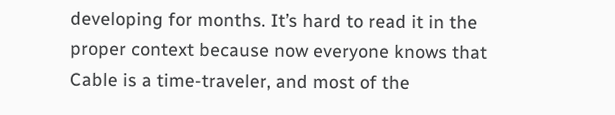developing for months. It’s hard to read it in the proper context because now everyone knows that Cable is a time-traveler, and most of the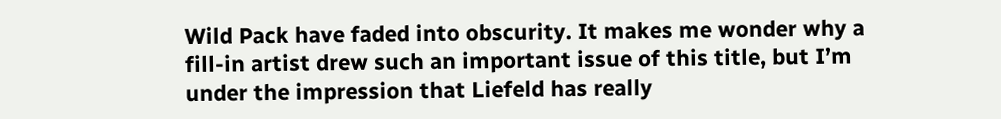Wild Pack have faded into obscurity. It makes me wonder why a fill-in artist drew such an important issue of this title, but I’m under the impression that Liefeld has really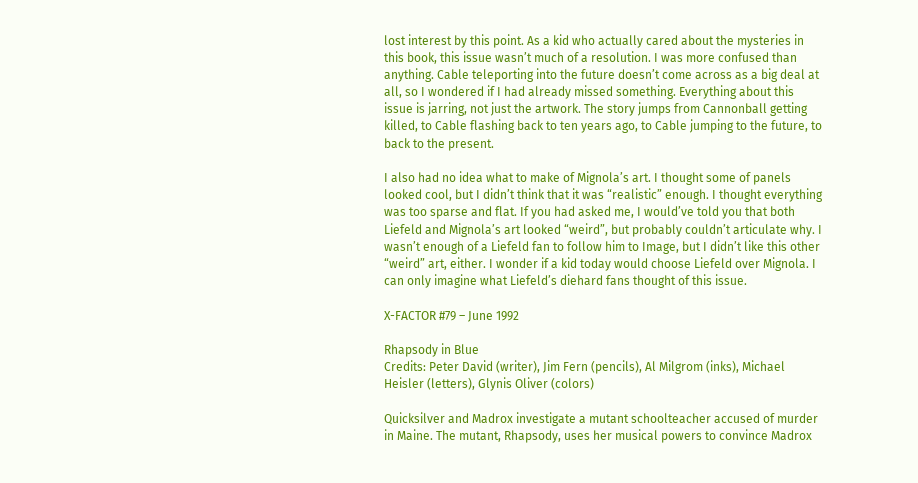lost interest by this point. As a kid who actually cared about the mysteries in this book, this issue wasn’t much of a resolution. I was more confused than anything. Cable teleporting into the future doesn’t come across as a big deal at all, so I wondered if I had already missed something. Everything about this issue is jarring, not just the artwork. The story jumps from Cannonball getting killed, to Cable flashing back to ten years ago, to Cable jumping to the future, to back to the present.

I also had no idea what to make of Mignola’s art. I thought some of panels looked cool, but I didn’t think that it was “realistic” enough. I thought everything was too sparse and flat. If you had asked me, I would’ve told you that both Liefeld and Mignola’s art looked “weird”, but probably couldn’t articulate why. I wasn’t enough of a Liefeld fan to follow him to Image, but I didn’t like this other “weird” art, either. I wonder if a kid today would choose Liefeld over Mignola. I can only imagine what Liefeld’s diehard fans thought of this issue.

X-FACTOR #79 – June 1992

Rhapsody in Blue
Credits: Peter David (writer), Jim Fern (pencils), Al Milgrom (inks), Michael Heisler (letters), Glynis Oliver (colors)

Quicksilver and Madrox investigate a mutant schoolteacher accused of murder in Maine. The mutant, Rhapsody, uses her musical powers to convince Madrox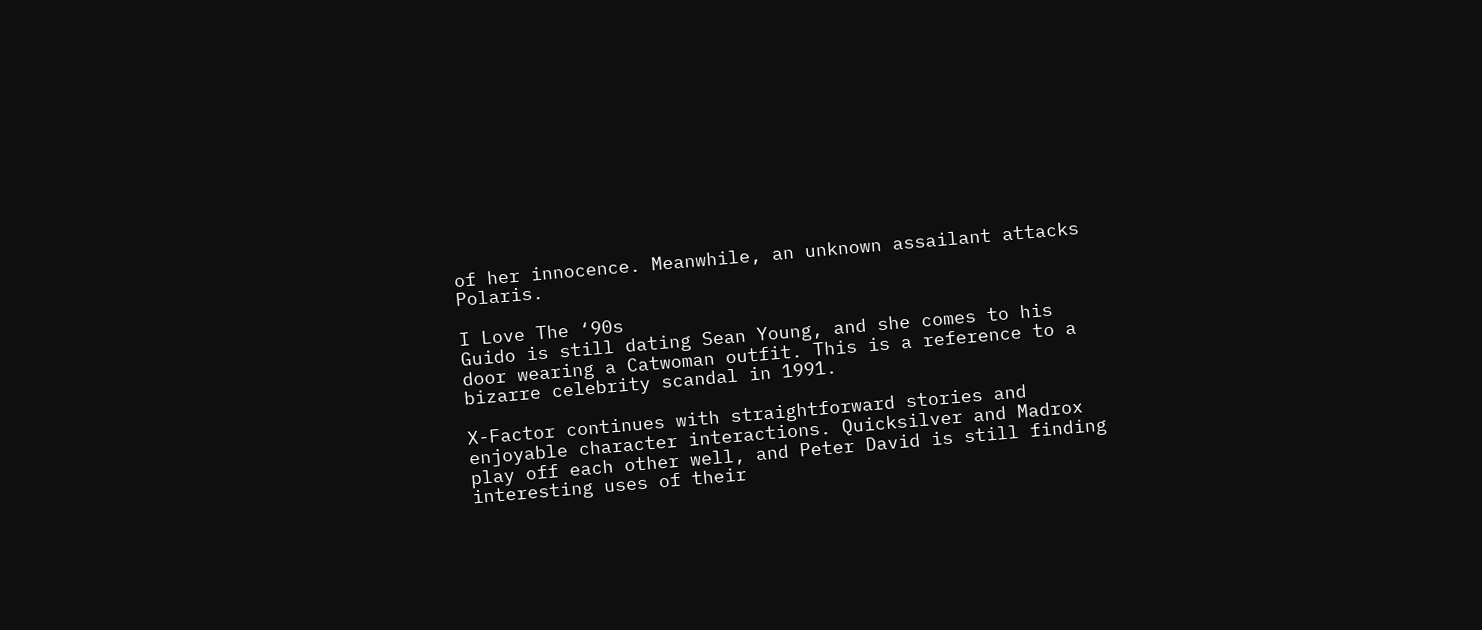of her innocence. Meanwhile, an unknown assailant attacks Polaris.

I Love The ‘90s
Guido is still dating Sean Young, and she comes to his door wearing a Catwoman outfit. This is a reference to a bizarre celebrity scandal in 1991.

X-Factor continues with straightforward stories and enjoyable character interactions. Quicksilver and Madrox play off each other well, and Peter David is still finding interesting uses of their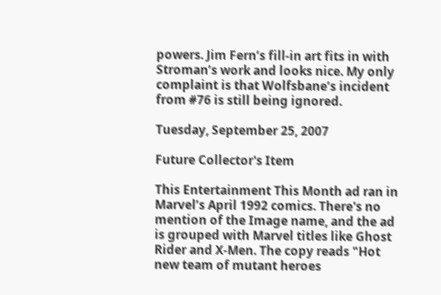powers. Jim Fern’s fill-in art fits in with Stroman’s work and looks nice. My only complaint is that Wolfsbane’s incident from #76 is still being ignored.

Tuesday, September 25, 2007

Future Collector's Item

This Entertainment This Month ad ran in Marvel’s April 1992 comics. There's no mention of the Image name, and the ad is grouped with Marvel titles like Ghost Rider and X-Men. The copy reads "Hot new team of mutant heroes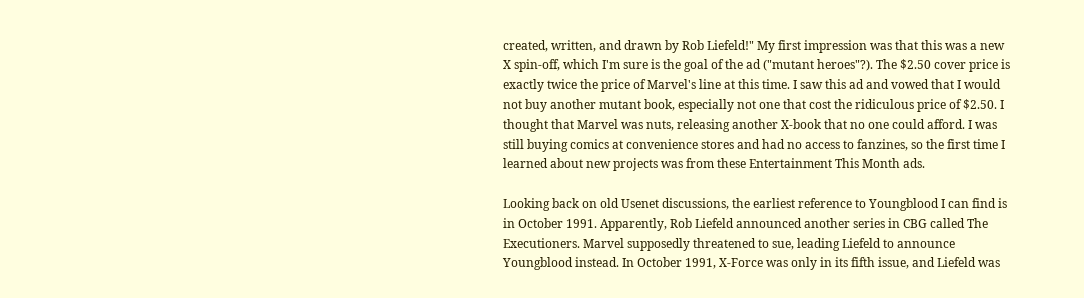created, written, and drawn by Rob Liefeld!" My first impression was that this was a new X spin-off, which I'm sure is the goal of the ad ("mutant heroes"?). The $2.50 cover price is exactly twice the price of Marvel's line at this time. I saw this ad and vowed that I would not buy another mutant book, especially not one that cost the ridiculous price of $2.50. I thought that Marvel was nuts, releasing another X-book that no one could afford. I was still buying comics at convenience stores and had no access to fanzines, so the first time I learned about new projects was from these Entertainment This Month ads.

Looking back on old Usenet discussions, the earliest reference to Youngblood I can find is in October 1991. Apparently, Rob Liefeld announced another series in CBG called The Executioners. Marvel supposedly threatened to sue, leading Liefeld to announce Youngblood instead. In October 1991, X-Force was only in its fifth issue, and Liefeld was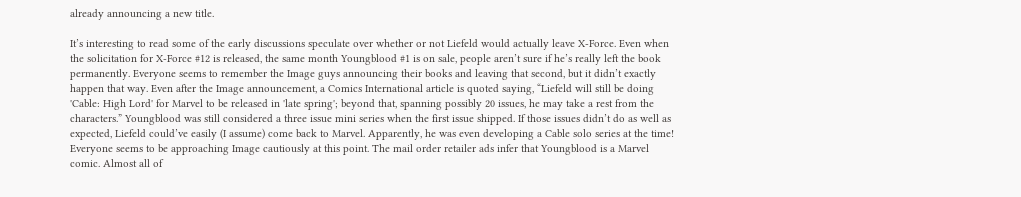already announcing a new title.

It’s interesting to read some of the early discussions speculate over whether or not Liefeld would actually leave X-Force. Even when the solicitation for X-Force #12 is released, the same month Youngblood #1 is on sale, people aren’t sure if he’s really left the book permanently. Everyone seems to remember the Image guys announcing their books and leaving that second, but it didn’t exactly happen that way. Even after the Image announcement, a Comics International article is quoted saying, “Liefeld will still be doing 'Cable: High Lord' for Marvel to be released in 'late spring'; beyond that, spanning possibly 20 issues, he may take a rest from the characters.” Youngblood was still considered a three issue mini series when the first issue shipped. If those issues didn’t do as well as expected, Liefeld could’ve easily (I assume) come back to Marvel. Apparently, he was even developing a Cable solo series at the time! Everyone seems to be approaching Image cautiously at this point. The mail order retailer ads infer that Youngblood is a Marvel comic. Almost all of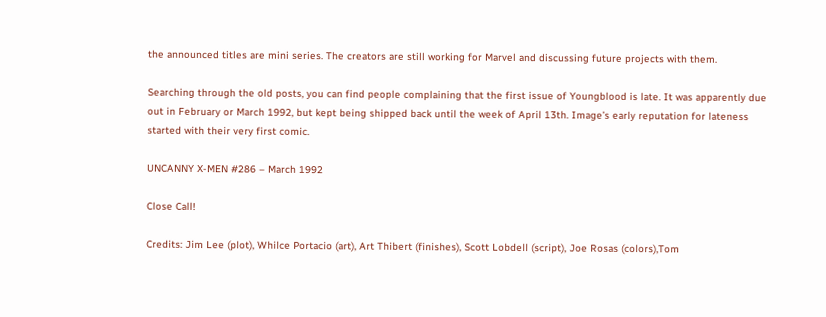the announced titles are mini series. The creators are still working for Marvel and discussing future projects with them.

Searching through the old posts, you can find people complaining that the first issue of Youngblood is late. It was apparently due out in February or March 1992, but kept being shipped back until the week of April 13th. Image’s early reputation for lateness started with their very first comic.

UNCANNY X-MEN #286 – March 1992

Close Call!

Credits: Jim Lee (plot), Whilce Portacio (art), Art Thibert (finishes), Scott Lobdell (script), Joe Rosas (colors),Tom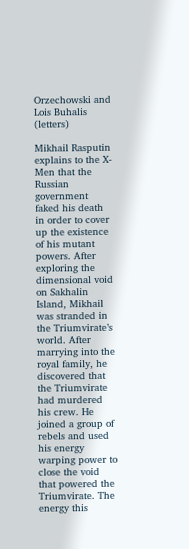Orzechowski and Lois Buhalis (letters)

Mikhail Rasputin explains to the X-Men that the Russian government faked his death in order to cover up the existence of his mutant powers. After exploring the dimensional void on Sakhalin Island, Mikhail was stranded in the Triumvirate’s world. After marrying into the royal family, he discovered that the Triumvirate had murdered his crew. He joined a group of rebels and used his energy warping power to close the void that powered the Triumvirate. The energy this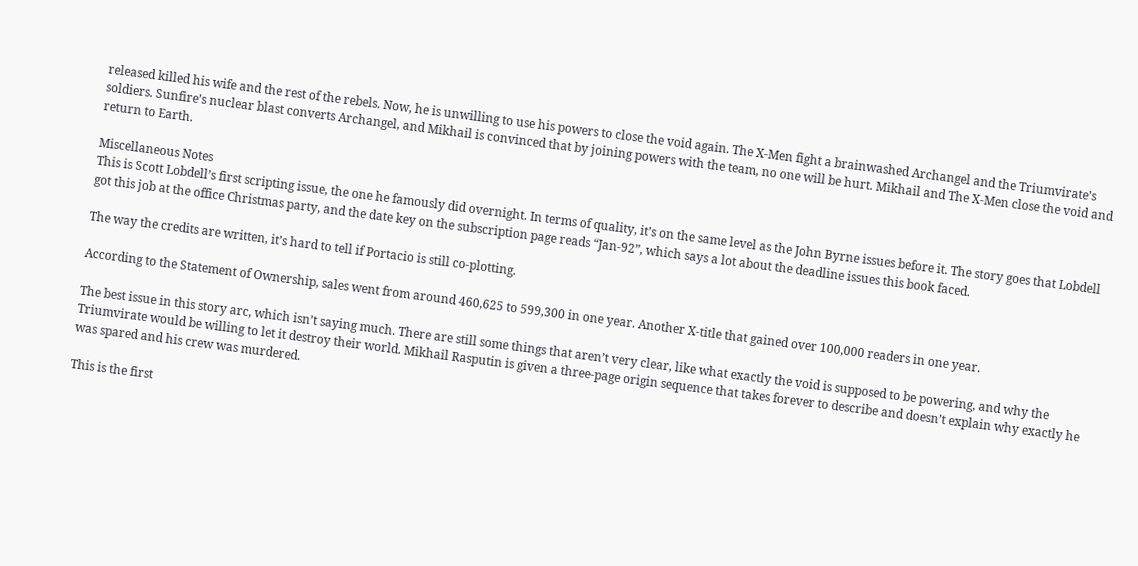released killed his wife and the rest of the rebels. Now, he is unwilling to use his powers to close the void again. The X-Men fight a brainwashed Archangel and the Triumvirate’s soldiers. Sunfire’s nuclear blast converts Archangel, and Mikhail is convinced that by joining powers with the team, no one will be hurt. Mikhail and The X-Men close the void and return to Earth.

Miscellaneous Notes
This is Scott Lobdell’s first scripting issue, the one he famously did overnight. In terms of quality, it’s on the same level as the John Byrne issues before it. The story goes that Lobdell got this job at the office Christmas party, and the date key on the subscription page reads “Jan-92”, which says a lot about the deadline issues this book faced.

The way the credits are written, it’s hard to tell if Portacio is still co-plotting.

According to the Statement of Ownership, sales went from around 460,625 to 599,300 in one year. Another X-title that gained over 100,000 readers in one year.

The best issue in this story arc, which isn’t saying much. There are still some things that aren’t very clear, like what exactly the void is supposed to be powering, and why the Triumvirate would be willing to let it destroy their world. Mikhail Rasputin is given a three-page origin sequence that takes forever to describe and doesn’t explain why exactly he was spared and his crew was murdered.

This is the first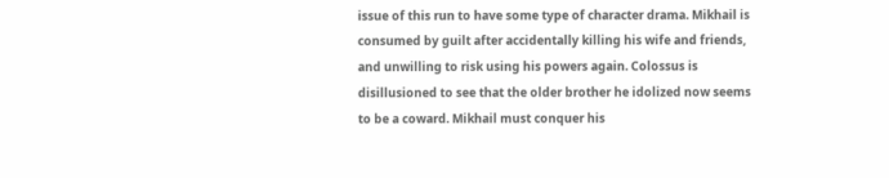issue of this run to have some type of character drama. Mikhail is consumed by guilt after accidentally killing his wife and friends, and unwilling to risk using his powers again. Colossus is disillusioned to see that the older brother he idolized now seems to be a coward. Mikhail must conquer his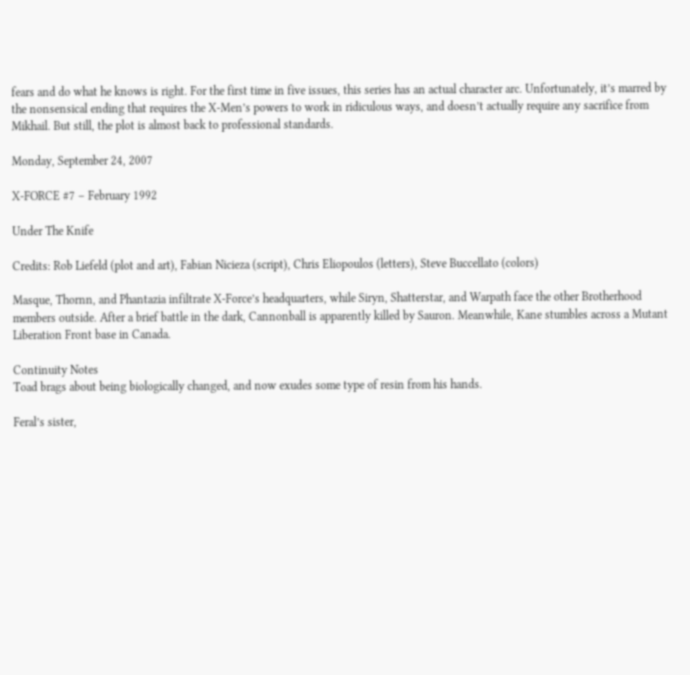fears and do what he knows is right. For the first time in five issues, this series has an actual character arc. Unfortunately, it’s marred by the nonsensical ending that requires the X-Men’s powers to work in ridiculous ways, and doesn’t actually require any sacrifice from Mikhail. But still, the plot is almost back to professional standards.

Monday, September 24, 2007

X-FORCE #7 – February 1992

Under The Knife

Credits: Rob Liefeld (plot and art), Fabian Nicieza (script), Chris Eliopoulos (letters), Steve Buccellato (colors)

Masque, Thornn, and Phantazia infiltrate X-Force’s headquarters, while Siryn, Shatterstar, and Warpath face the other Brotherhood members outside. After a brief battle in the dark, Cannonball is apparently killed by Sauron. Meanwhile, Kane stumbles across a Mutant Liberation Front base in Canada.

Continuity Notes
Toad brags about being biologically changed, and now exudes some type of resin from his hands.

Feral’s sister,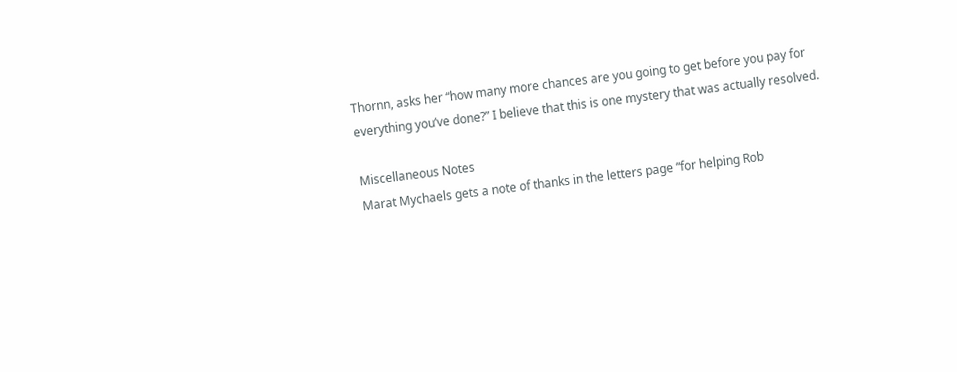Thornn, asks her “how many more chances are you going to get before you pay for everything you’ve done?” I believe that this is one mystery that was actually resolved.

Miscellaneous Notes
Marat Mychaels gets a note of thanks in the letters page “for helping Rob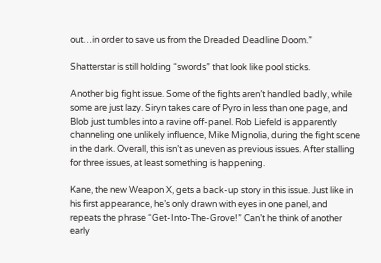out…in order to save us from the Dreaded Deadline Doom.”

Shatterstar is still holding “swords” that look like pool sticks.

Another big fight issue. Some of the fights aren’t handled badly, while some are just lazy. Siryn takes care of Pyro in less than one page, and Blob just tumbles into a ravine off-panel. Rob Liefeld is apparently channeling one unlikely influence, Mike Mignolia, during the fight scene in the dark. Overall, this isn’t as uneven as previous issues. After stalling for three issues, at least something is happening.

Kane, the new Weapon X, gets a back-up story in this issue. Just like in his first appearance, he’s only drawn with eyes in one panel, and repeats the phrase “Get-Into-The-Grove!” Can’t he think of another early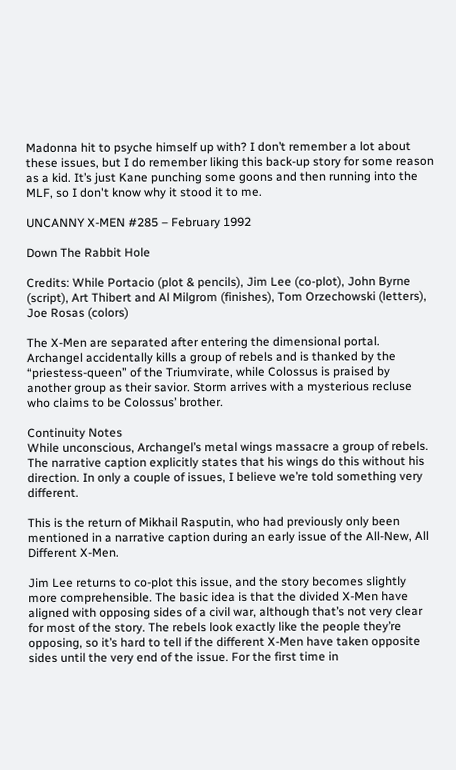Madonna hit to psyche himself up with? I don’t remember a lot about these issues, but I do remember liking this back-up story for some reason as a kid. It’s just Kane punching some goons and then running into the MLF, so I don't know why it stood it to me.

UNCANNY X-MEN #285 – February 1992

Down The Rabbit Hole

Credits: While Portacio (plot & pencils), Jim Lee (co-plot), John Byrne (script), Art Thibert and Al Milgrom (finishes), Tom Orzechowski (letters), Joe Rosas (colors)

The X-Men are separated after entering the dimensional portal. Archangel accidentally kills a group of rebels and is thanked by the “priestess-queen” of the Triumvirate, while Colossus is praised by another group as their savior. Storm arrives with a mysterious recluse who claims to be Colossus’ brother.

Continuity Notes
While unconscious, Archangel’s metal wings massacre a group of rebels. The narrative caption explicitly states that his wings do this without his direction. In only a couple of issues, I believe we’re told something very different.

This is the return of Mikhail Rasputin, who had previously only been mentioned in a narrative caption during an early issue of the All-New, All Different X-Men.

Jim Lee returns to co-plot this issue, and the story becomes slightly more comprehensible. The basic idea is that the divided X-Men have aligned with opposing sides of a civil war, although that’s not very clear for most of the story. The rebels look exactly like the people they’re opposing, so it’s hard to tell if the different X-Men have taken opposite sides until the very end of the issue. For the first time in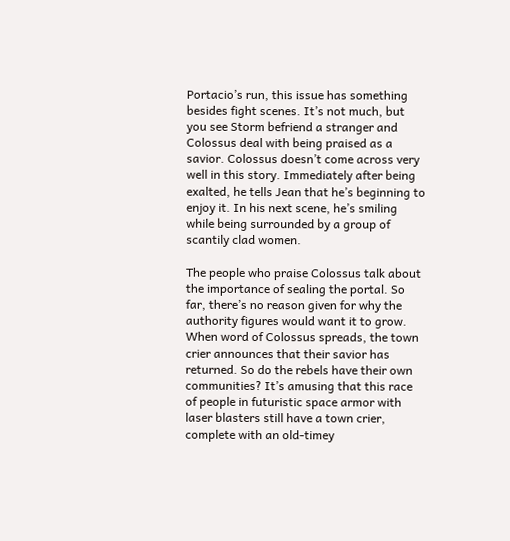Portacio’s run, this issue has something besides fight scenes. It’s not much, but you see Storm befriend a stranger and Colossus deal with being praised as a savior. Colossus doesn’t come across very well in this story. Immediately after being exalted, he tells Jean that he’s beginning to enjoy it. In his next scene, he’s smiling while being surrounded by a group of scantily clad women.

The people who praise Colossus talk about the importance of sealing the portal. So far, there’s no reason given for why the authority figures would want it to grow. When word of Colossus spreads, the town crier announces that their savior has returned. So do the rebels have their own communities? It’s amusing that this race of people in futuristic space armor with laser blasters still have a town crier, complete with an old-timey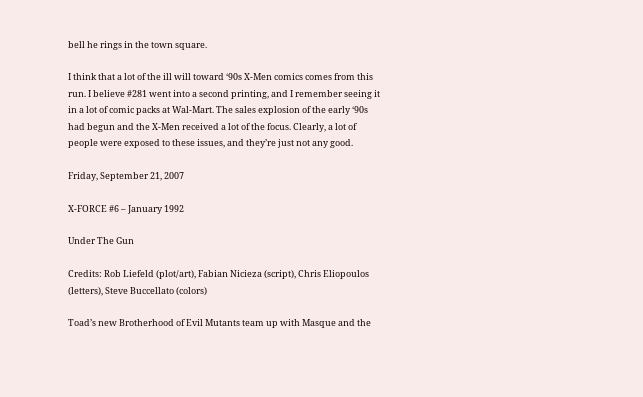bell he rings in the town square.

I think that a lot of the ill will toward ‘90s X-Men comics comes from this run. I believe #281 went into a second printing, and I remember seeing it in a lot of comic packs at Wal-Mart. The sales explosion of the early ‘90s had begun and the X-Men received a lot of the focus. Clearly, a lot of people were exposed to these issues, and they’re just not any good.

Friday, September 21, 2007

X-FORCE #6 – January 1992

Under The Gun

Credits: Rob Liefeld (plot/art), Fabian Nicieza (script), Chris Eliopoulos (letters), Steve Buccellato (colors)

Toad’s new Brotherhood of Evil Mutants team up with Masque and the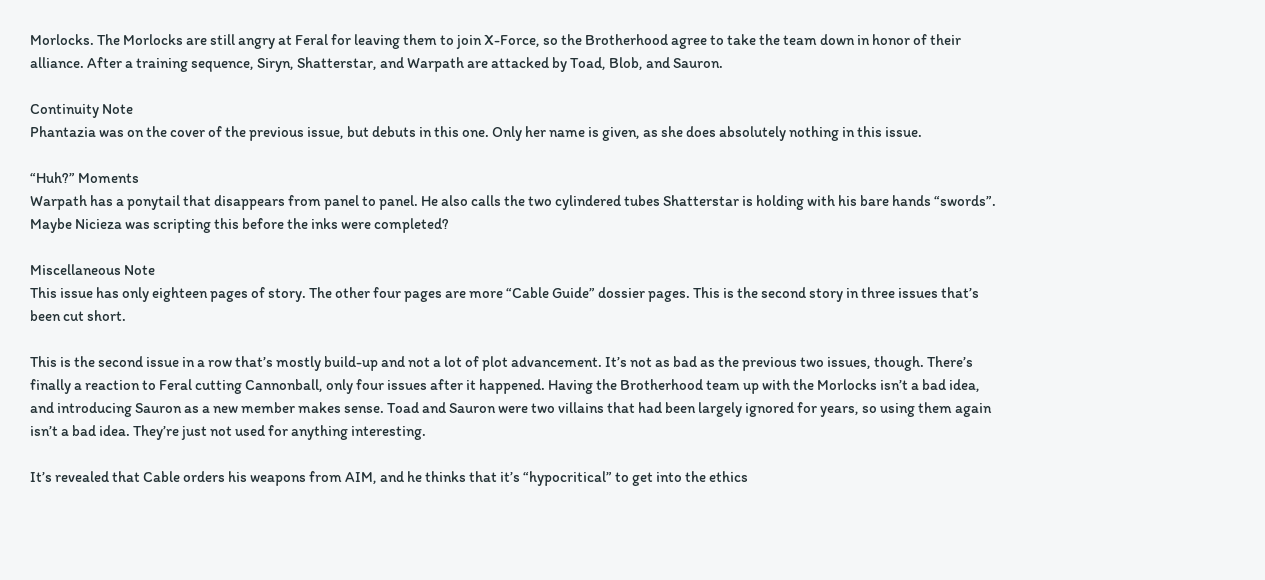Morlocks. The Morlocks are still angry at Feral for leaving them to join X-Force, so the Brotherhood agree to take the team down in honor of their alliance. After a training sequence, Siryn, Shatterstar, and Warpath are attacked by Toad, Blob, and Sauron.

Continuity Note
Phantazia was on the cover of the previous issue, but debuts in this one. Only her name is given, as she does absolutely nothing in this issue.

“Huh?” Moments
Warpath has a ponytail that disappears from panel to panel. He also calls the two cylindered tubes Shatterstar is holding with his bare hands “swords”. Maybe Nicieza was scripting this before the inks were completed?

Miscellaneous Note
This issue has only eighteen pages of story. The other four pages are more “Cable Guide” dossier pages. This is the second story in three issues that’s been cut short.

This is the second issue in a row that’s mostly build-up and not a lot of plot advancement. It’s not as bad as the previous two issues, though. There’s finally a reaction to Feral cutting Cannonball, only four issues after it happened. Having the Brotherhood team up with the Morlocks isn’t a bad idea, and introducing Sauron as a new member makes sense. Toad and Sauron were two villains that had been largely ignored for years, so using them again isn’t a bad idea. They’re just not used for anything interesting.

It’s revealed that Cable orders his weapons from AIM, and he thinks that it’s “hypocritical” to get into the ethics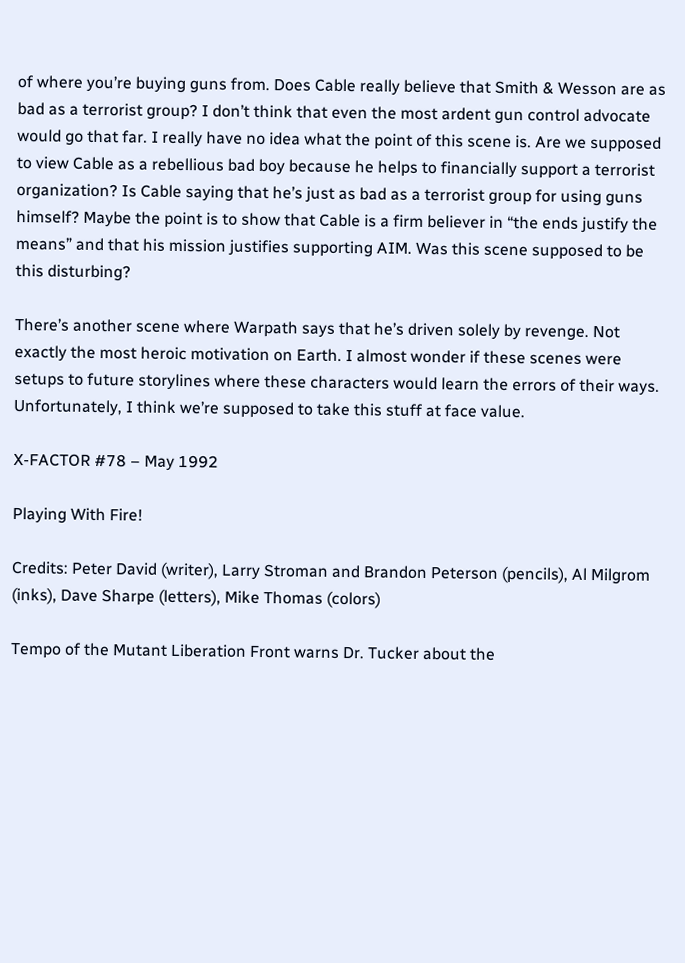of where you’re buying guns from. Does Cable really believe that Smith & Wesson are as bad as a terrorist group? I don’t think that even the most ardent gun control advocate would go that far. I really have no idea what the point of this scene is. Are we supposed to view Cable as a rebellious bad boy because he helps to financially support a terrorist organization? Is Cable saying that he’s just as bad as a terrorist group for using guns himself? Maybe the point is to show that Cable is a firm believer in “the ends justify the means” and that his mission justifies supporting AIM. Was this scene supposed to be this disturbing?

There’s another scene where Warpath says that he’s driven solely by revenge. Not exactly the most heroic motivation on Earth. I almost wonder if these scenes were setups to future storylines where these characters would learn the errors of their ways. Unfortunately, I think we’re supposed to take this stuff at face value.

X-FACTOR #78 – May 1992

Playing With Fire!

Credits: Peter David (writer), Larry Stroman and Brandon Peterson (pencils), Al Milgrom (inks), Dave Sharpe (letters), Mike Thomas (colors)

Tempo of the Mutant Liberation Front warns Dr. Tucker about the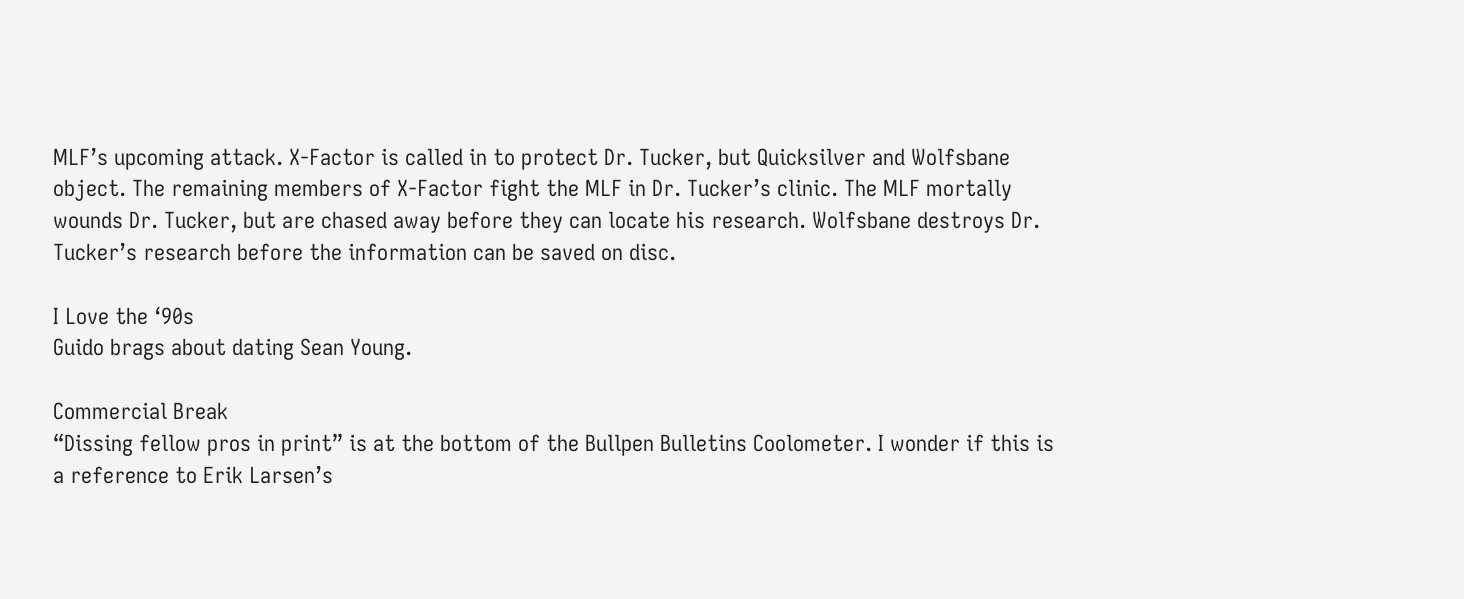MLF’s upcoming attack. X-Factor is called in to protect Dr. Tucker, but Quicksilver and Wolfsbane object. The remaining members of X-Factor fight the MLF in Dr. Tucker’s clinic. The MLF mortally wounds Dr. Tucker, but are chased away before they can locate his research. Wolfsbane destroys Dr. Tucker’s research before the information can be saved on disc.

I Love the ‘90s
Guido brags about dating Sean Young.

Commercial Break
“Dissing fellow pros in print” is at the bottom of the Bullpen Bulletins Coolometer. I wonder if this is a reference to Erik Larsen’s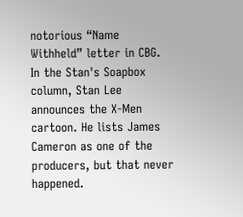notorious “Name Withheld” letter in CBG.
In the Stan's Soapbox column, Stan Lee announces the X-Men cartoon. He lists James Cameron as one of the producers, but that never happened.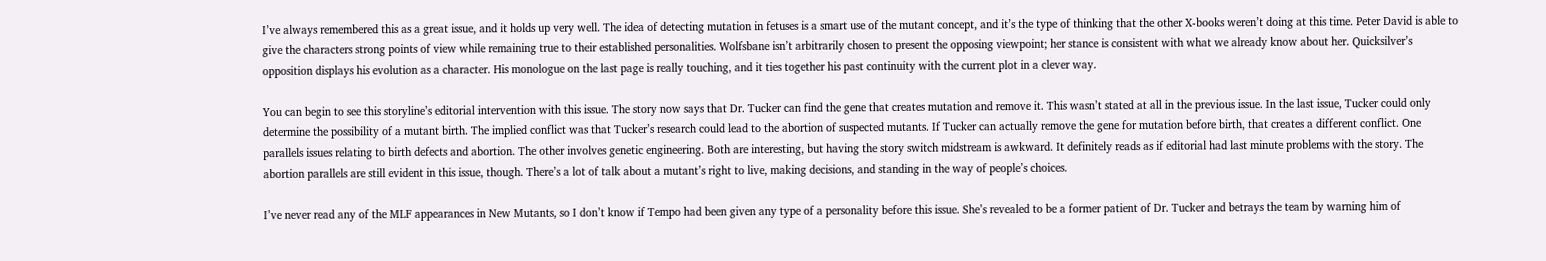I’ve always remembered this as a great issue, and it holds up very well. The idea of detecting mutation in fetuses is a smart use of the mutant concept, and it’s the type of thinking that the other X-books weren’t doing at this time. Peter David is able to give the characters strong points of view while remaining true to their established personalities. Wolfsbane isn’t arbitrarily chosen to present the opposing viewpoint; her stance is consistent with what we already know about her. Quicksilver’s opposition displays his evolution as a character. His monologue on the last page is really touching, and it ties together his past continuity with the current plot in a clever way.

You can begin to see this storyline’s editorial intervention with this issue. The story now says that Dr. Tucker can find the gene that creates mutation and remove it. This wasn’t stated at all in the previous issue. In the last issue, Tucker could only determine the possibility of a mutant birth. The implied conflict was that Tucker’s research could lead to the abortion of suspected mutants. If Tucker can actually remove the gene for mutation before birth, that creates a different conflict. One parallels issues relating to birth defects and abortion. The other involves genetic engineering. Both are interesting, but having the story switch midstream is awkward. It definitely reads as if editorial had last minute problems with the story. The abortion parallels are still evident in this issue, though. There’s a lot of talk about a mutant’s right to live, making decisions, and standing in the way of people’s choices.

I’ve never read any of the MLF appearances in New Mutants, so I don’t know if Tempo had been given any type of a personality before this issue. She’s revealed to be a former patient of Dr. Tucker and betrays the team by warning him of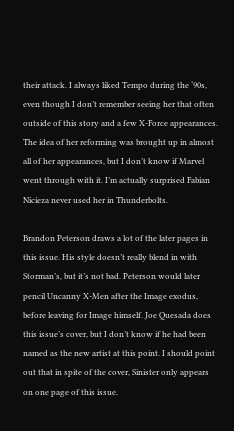their attack. I always liked Tempo during the ‘90s, even though I don’t remember seeing her that often outside of this story and a few X-Force appearances. The idea of her reforming was brought up in almost all of her appearances, but I don’t know if Marvel went through with it. I’m actually surprised Fabian Nicieza never used her in Thunderbolts.

Brandon Peterson draws a lot of the later pages in this issue. His style doesn’t really blend in with Storman’s, but it’s not bad. Peterson would later pencil Uncanny X-Men after the Image exodus, before leaving for Image himself. Joe Quesada does this issue’s cover, but I don’t know if he had been named as the new artist at this point. I should point out that in spite of the cover, Sinister only appears on one page of this issue.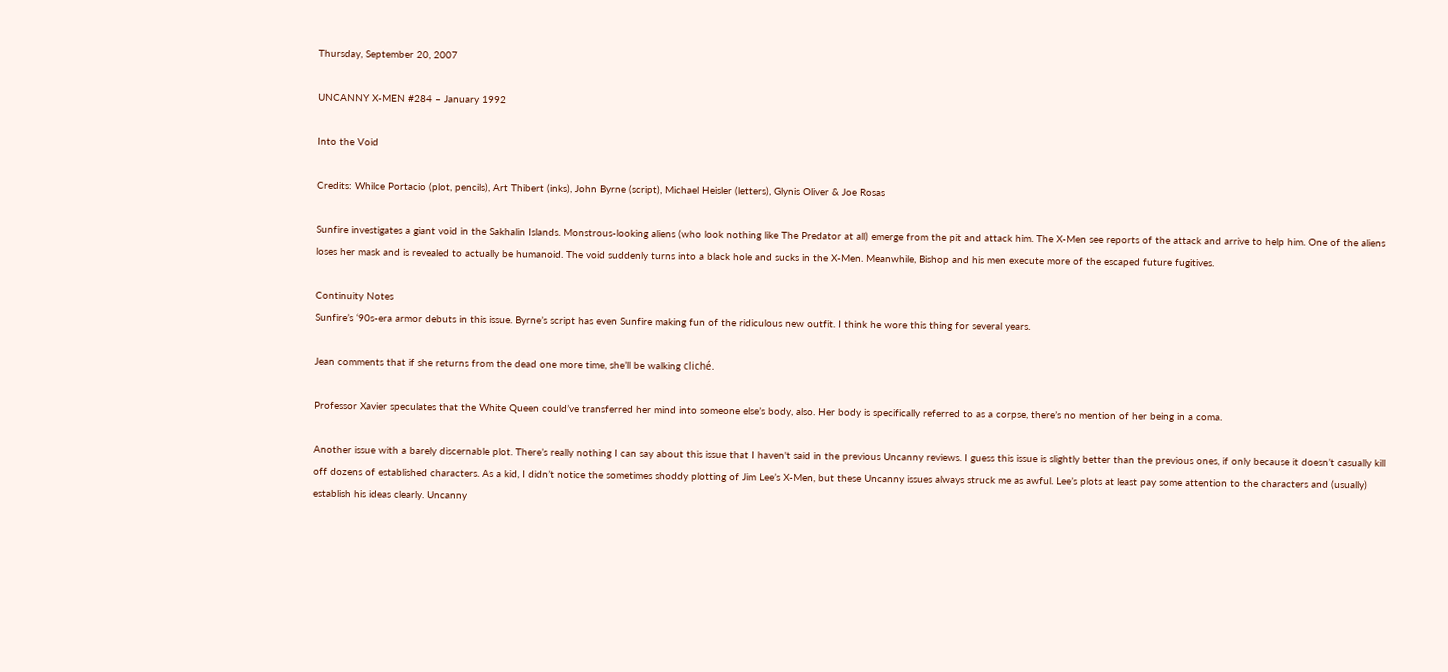Thursday, September 20, 2007

UNCANNY X-MEN #284 – January 1992

Into the Void

Credits: Whilce Portacio (plot, pencils), Art Thibert (inks), John Byrne (script), Michael Heisler (letters), Glynis Oliver & Joe Rosas

Sunfire investigates a giant void in the Sakhalin Islands. Monstrous-looking aliens (who look nothing like The Predator at all) emerge from the pit and attack him. The X-Men see reports of the attack and arrive to help him. One of the aliens loses her mask and is revealed to actually be humanoid. The void suddenly turns into a black hole and sucks in the X-Men. Meanwhile, Bishop and his men execute more of the escaped future fugitives.

Continuity Notes
Sunfire’s ‘90s-era armor debuts in this issue. Byrne’s script has even Sunfire making fun of the ridiculous new outfit. I think he wore this thing for several years.

Jean comments that if she returns from the dead one more time, she’ll be walking cliché.

Professor Xavier speculates that the White Queen could’ve transferred her mind into someone else’s body, also. Her body is specifically referred to as a corpse, there’s no mention of her being in a coma.

Another issue with a barely discernable plot. There’s really nothing I can say about this issue that I haven't said in the previous Uncanny reviews. I guess this issue is slightly better than the previous ones, if only because it doesn’t casually kill off dozens of established characters. As a kid, I didn’t notice the sometimes shoddy plotting of Jim Lee’s X-Men, but these Uncanny issues always struck me as awful. Lee’s plots at least pay some attention to the characters and (usually) establish his ideas clearly. Uncanny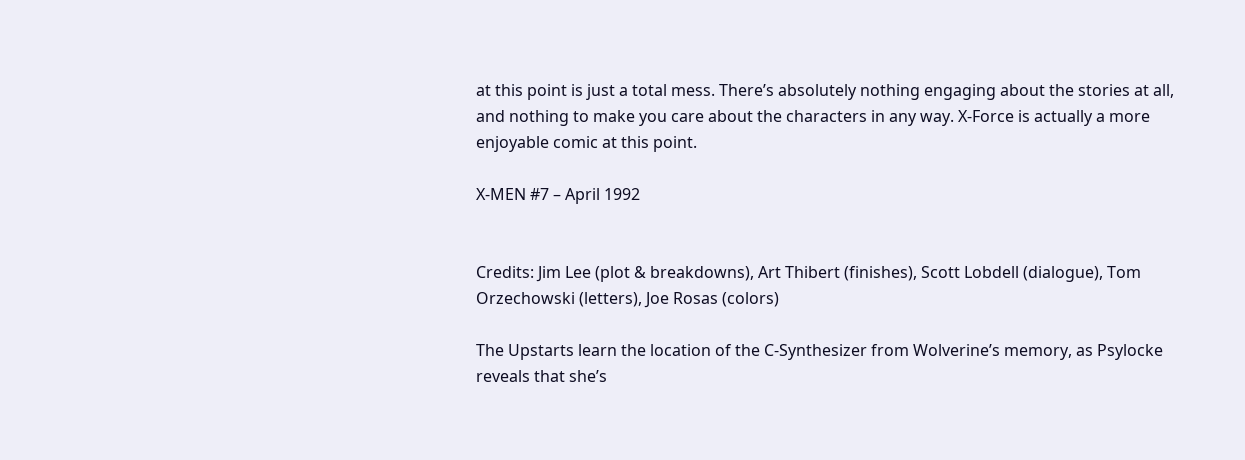at this point is just a total mess. There’s absolutely nothing engaging about the stories at all, and nothing to make you care about the characters in any way. X-Force is actually a more enjoyable comic at this point.

X-MEN #7 – April 1992


Credits: Jim Lee (plot & breakdowns), Art Thibert (finishes), Scott Lobdell (dialogue), Tom Orzechowski (letters), Joe Rosas (colors)

The Upstarts learn the location of the C-Synthesizer from Wolverine’s memory, as Psylocke reveals that she’s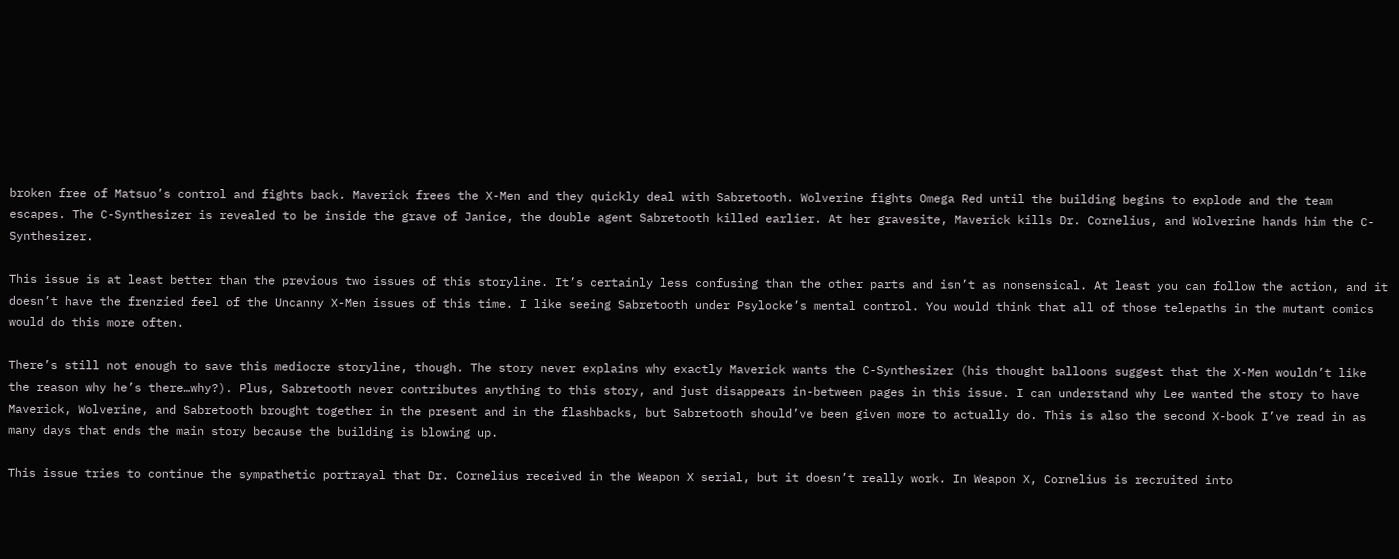broken free of Matsuo’s control and fights back. Maverick frees the X-Men and they quickly deal with Sabretooth. Wolverine fights Omega Red until the building begins to explode and the team escapes. The C-Synthesizer is revealed to be inside the grave of Janice, the double agent Sabretooth killed earlier. At her gravesite, Maverick kills Dr. Cornelius, and Wolverine hands him the C-Synthesizer.

This issue is at least better than the previous two issues of this storyline. It’s certainly less confusing than the other parts and isn’t as nonsensical. At least you can follow the action, and it doesn’t have the frenzied feel of the Uncanny X-Men issues of this time. I like seeing Sabretooth under Psylocke’s mental control. You would think that all of those telepaths in the mutant comics would do this more often.

There’s still not enough to save this mediocre storyline, though. The story never explains why exactly Maverick wants the C-Synthesizer (his thought balloons suggest that the X-Men wouldn’t like the reason why he’s there…why?). Plus, Sabretooth never contributes anything to this story, and just disappears in-between pages in this issue. I can understand why Lee wanted the story to have Maverick, Wolverine, and Sabretooth brought together in the present and in the flashbacks, but Sabretooth should’ve been given more to actually do. This is also the second X-book I’ve read in as many days that ends the main story because the building is blowing up.

This issue tries to continue the sympathetic portrayal that Dr. Cornelius received in the Weapon X serial, but it doesn’t really work. In Weapon X, Cornelius is recruited into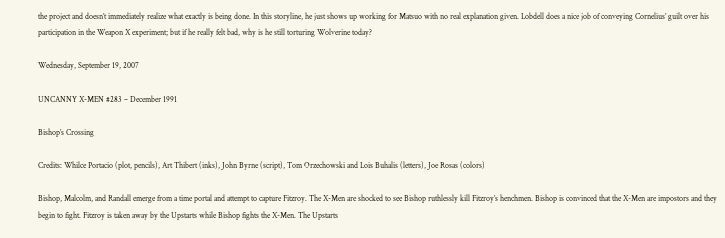the project and doesn’t immediately realize what exactly is being done. In this storyline, he just shows up working for Matsuo with no real explanation given. Lobdell does a nice job of conveying Cornelius’ guilt over his participation in the Weapon X experiment; but if he really felt bad, why is he still torturing Wolverine today?

Wednesday, September 19, 2007

UNCANNY X-MEN #283 – December 1991

Bishop’s Crossing

Credits: Whilce Portacio (plot, pencils), Art Thibert (inks), John Byrne (script), Tom Orzechowski and Lois Buhalis (letters), Joe Rosas (colors)

Bishop, Malcolm, and Randall emerge from a time portal and attempt to capture Fitzroy. The X-Men are shocked to see Bishop ruthlessly kill Fitzroy’s henchmen. Bishop is convinced that the X-Men are impostors and they begin to fight. Fitzroy is taken away by the Upstarts while Bishop fights the X-Men. The Upstarts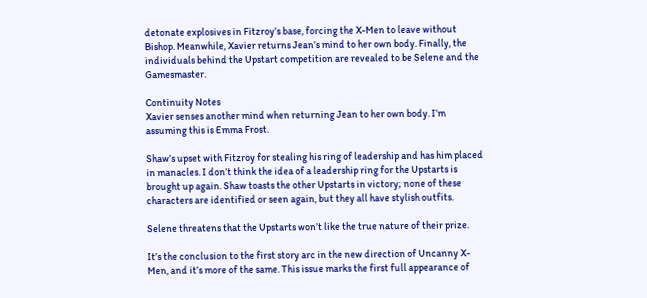detonate explosives in Fitzroy’s base, forcing the X-Men to leave without Bishop. Meanwhile, Xavier returns Jean’s mind to her own body. Finally, the individuals behind the Upstart competition are revealed to be Selene and the Gamesmaster.

Continuity Notes
Xavier senses another mind when returning Jean to her own body. I’m assuming this is Emma Frost.

Shaw’s upset with Fitzroy for stealing his ring of leadership and has him placed in manacles. I don’t think the idea of a leadership ring for the Upstarts is brought up again. Shaw toasts the other Upstarts in victory; none of these characters are identified or seen again, but they all have stylish outfits.

Selene threatens that the Upstarts won’t like the true nature of their prize.

It’s the conclusion to the first story arc in the new direction of Uncanny X-Men, and it’s more of the same. This issue marks the first full appearance of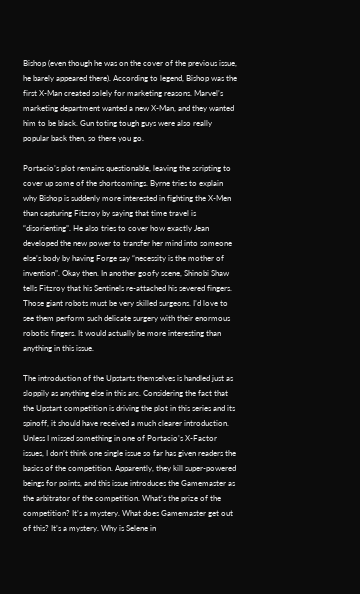Bishop (even though he was on the cover of the previous issue, he barely appeared there). According to legend, Bishop was the first X-Man created solely for marketing reasons. Marvel’s marketing department wanted a new X-Man, and they wanted him to be black. Gun toting tough guys were also really popular back then, so there you go.

Portacio’s plot remains questionable, leaving the scripting to cover up some of the shortcomings. Byrne tries to explain why Bishop is suddenly more interested in fighting the X-Men than capturing Fitzroy by saying that time travel is “disorienting”. He also tries to cover how exactly Jean developed the new power to transfer her mind into someone else’s body by having Forge say “necessity is the mother of invention”. Okay then. In another goofy scene, Shinobi Shaw tells Fitzroy that his Sentinels re-attached his severed fingers. Those giant robots must be very skilled surgeons. I’d love to see them perform such delicate surgery with their enormous robotic fingers. It would actually be more interesting than anything in this issue.

The introduction of the Upstarts themselves is handled just as sloppily as anything else in this arc. Considering the fact that the Upstart competition is driving the plot in this series and its spinoff, it should have received a much clearer introduction. Unless I missed something in one of Portacio’s X-Factor issues, I don’t think one single issue so far has given readers the basics of the competition. Apparently, they kill super-powered beings for points, and this issue introduces the Gamemaster as the arbitrator of the competition. What’s the prize of the competition? It’s a mystery. What does Gamemaster get out of this? It’s a mystery. Why is Selene in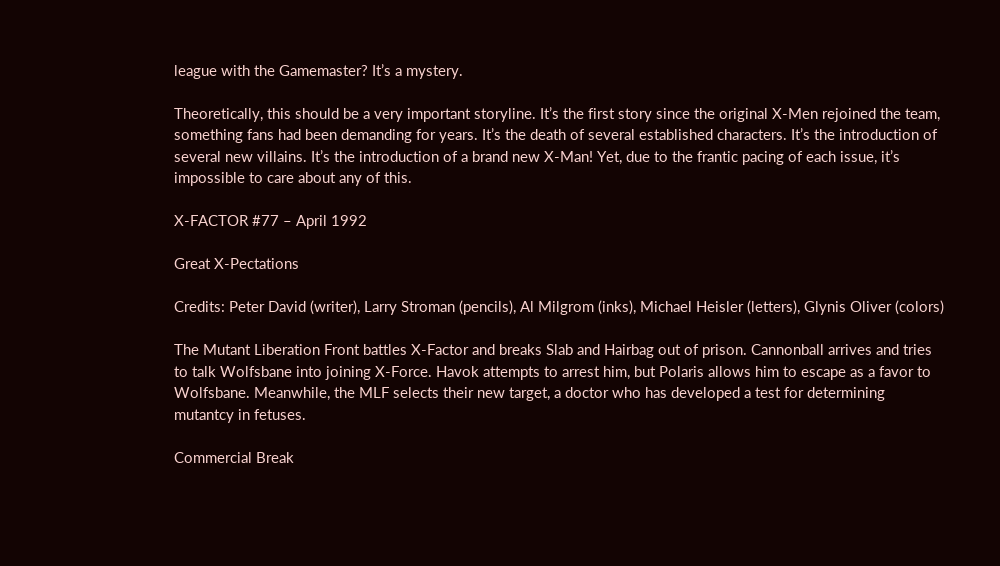league with the Gamemaster? It’s a mystery.

Theoretically, this should be a very important storyline. It’s the first story since the original X-Men rejoined the team, something fans had been demanding for years. It’s the death of several established characters. It’s the introduction of several new villains. It’s the introduction of a brand new X-Man! Yet, due to the frantic pacing of each issue, it’s impossible to care about any of this.

X-FACTOR #77 – April 1992

Great X-Pectations

Credits: Peter David (writer), Larry Stroman (pencils), Al Milgrom (inks), Michael Heisler (letters), Glynis Oliver (colors)

The Mutant Liberation Front battles X-Factor and breaks Slab and Hairbag out of prison. Cannonball arrives and tries to talk Wolfsbane into joining X-Force. Havok attempts to arrest him, but Polaris allows him to escape as a favor to Wolfsbane. Meanwhile, the MLF selects their new target, a doctor who has developed a test for determining mutantcy in fetuses.

Commercial Break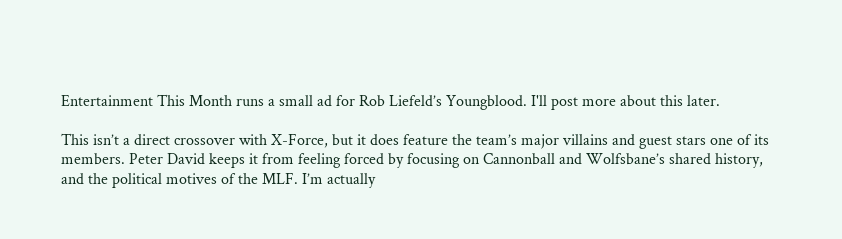Entertainment This Month runs a small ad for Rob Liefeld’s Youngblood. I'll post more about this later.

This isn’t a direct crossover with X-Force, but it does feature the team’s major villains and guest stars one of its members. Peter David keeps it from feeling forced by focusing on Cannonball and Wolfsbane’s shared history, and the political motives of the MLF. I’m actually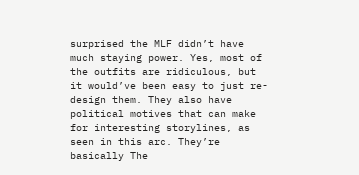surprised the MLF didn’t have much staying power. Yes, most of the outfits are ridiculous, but it would’ve been easy to just re-design them. They also have political motives that can make for interesting storylines, as seen in this arc. They’re basically The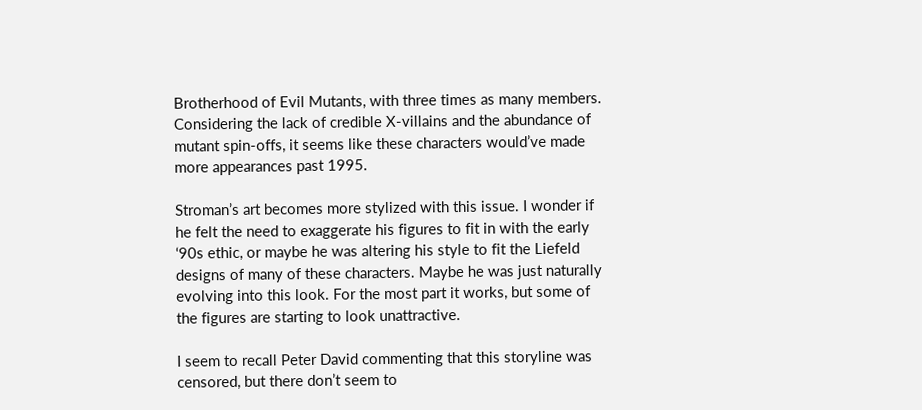Brotherhood of Evil Mutants, with three times as many members. Considering the lack of credible X-villains and the abundance of mutant spin-offs, it seems like these characters would’ve made more appearances past 1995.

Stroman’s art becomes more stylized with this issue. I wonder if he felt the need to exaggerate his figures to fit in with the early ‘90s ethic, or maybe he was altering his style to fit the Liefeld designs of many of these characters. Maybe he was just naturally evolving into this look. For the most part it works, but some of the figures are starting to look unattractive.

I seem to recall Peter David commenting that this storyline was censored, but there don’t seem to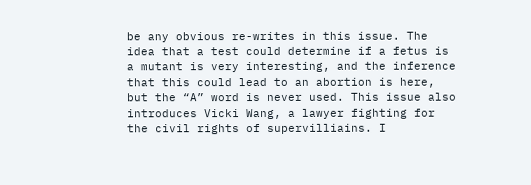be any obvious re-writes in this issue. The idea that a test could determine if a fetus is a mutant is very interesting, and the inference that this could lead to an abortion is here, but the “A” word is never used. This issue also introduces Vicki Wang, a lawyer fighting for the civil rights of supervilliains. I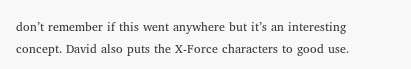don’t remember if this went anywhere but it’s an interesting concept. David also puts the X-Force characters to good use.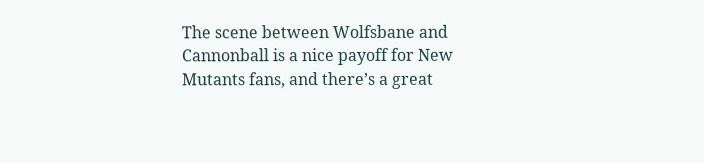The scene between Wolfsbane and Cannonball is a nice payoff for New Mutants fans, and there’s a great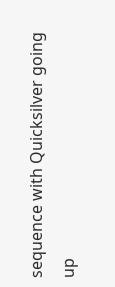sequence with Quicksilver going up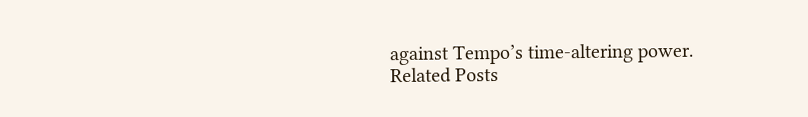against Tempo’s time-altering power.
Related Posts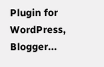Plugin for WordPress, Blogger...